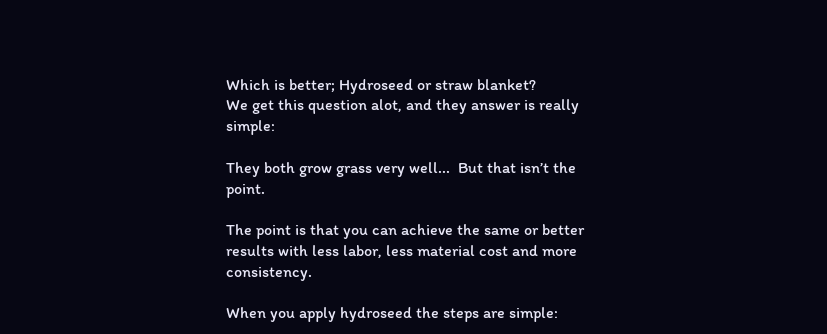Which is better; Hydroseed or straw blanket?
We get this question alot, and they answer is really simple:

They both grow grass very well...  But that isn’t the point.

The point is that you can achieve the same or better results with less labor, less material cost and more consistency.

When you apply hydroseed the steps are simple: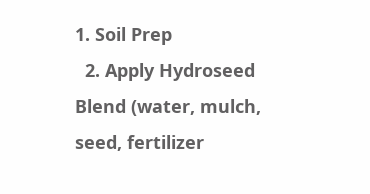1. Soil Prep
  2. Apply Hydroseed Blend (water, mulch, seed, fertilizer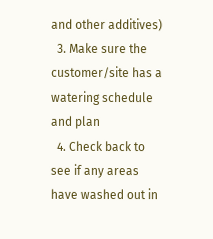and other additives)
  3. Make sure the customer/site has a watering schedule and plan
  4. Check back to see if any areas have washed out in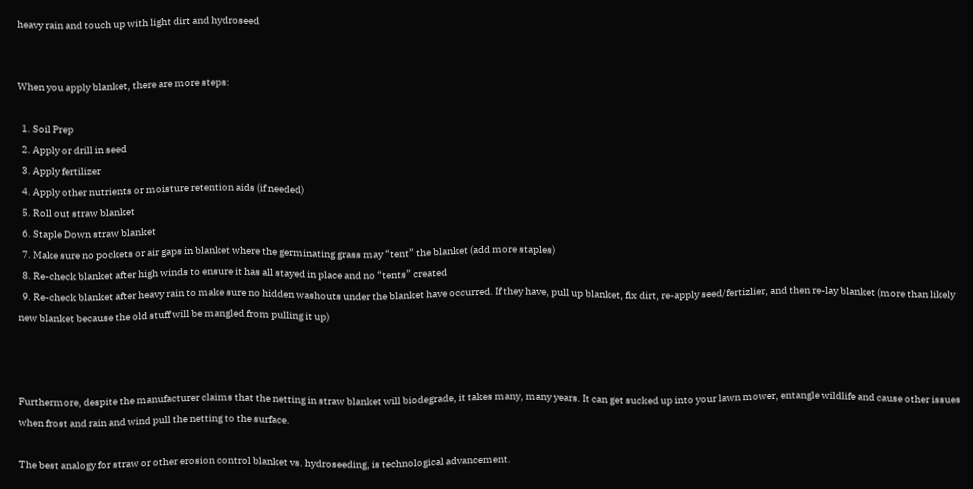heavy rain and touch up with light dirt and hydroseed


When you apply blanket, there are more steps:

  1. Soil Prep
  2. Apply or drill in seed
  3. Apply fertilizer
  4. Apply other nutrients or moisture retention aids (if needed)
  5. Roll out straw blanket
  6. Staple Down straw blanket
  7. Make sure no pockets or air gaps in blanket where the germinating grass may “tent” the blanket (add more staples)
  8. Re-check blanket after high winds to ensure it has all stayed in place and no “tents” created
  9. Re-check blanket after heavy rain to make sure no hidden washouts under the blanket have occurred. If they have, pull up blanket, fix dirt, re-apply seed/fertizlier, and then re-lay blanket (more than likely new blanket because the old stuff will be mangled from pulling it up)



Furthermore, despite the manufacturer claims that the netting in straw blanket will biodegrade, it takes many, many years. It can get sucked up into your lawn mower, entangle wildlife and cause other issues when frost and rain and wind pull the netting to the surface.

The best analogy for straw or other erosion control blanket vs. hydroseeding, is technological advancement.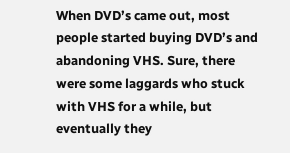When DVD’s came out, most people started buying DVD’s and abandoning VHS. Sure, there were some laggards who stuck with VHS for a while, but eventually they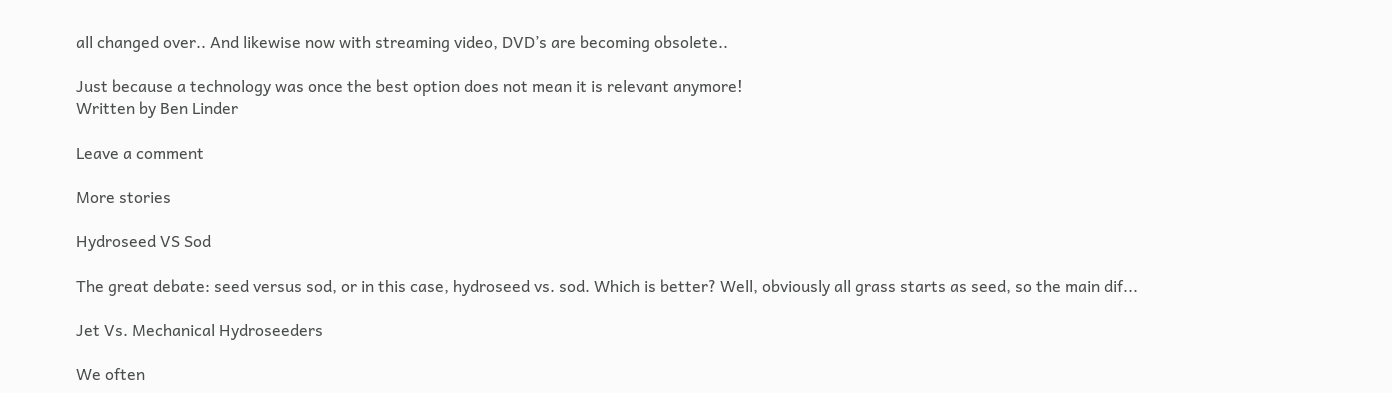all changed over.. And likewise now with streaming video, DVD’s are becoming obsolete..

Just because a technology was once the best option does not mean it is relevant anymore!
Written by Ben Linder

Leave a comment

More stories

Hydroseed VS Sod

The great debate: seed versus sod, or in this case, hydroseed vs. sod. Which is better? Well, obviously all grass starts as seed, so the main dif...

Jet Vs. Mechanical Hydroseeders

We often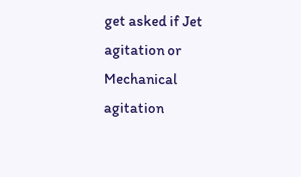get asked if Jet agitation or Mechanical agitation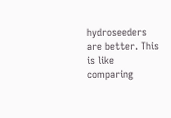hydroseeders are better. This is like comparing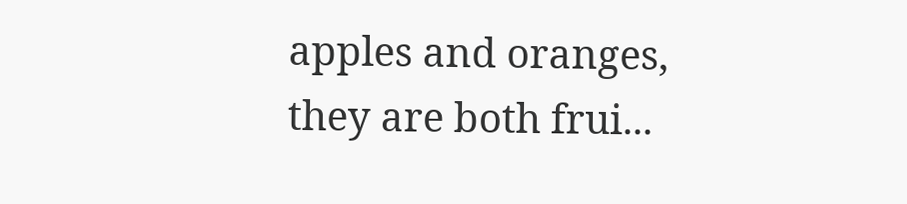apples and oranges, they are both frui...